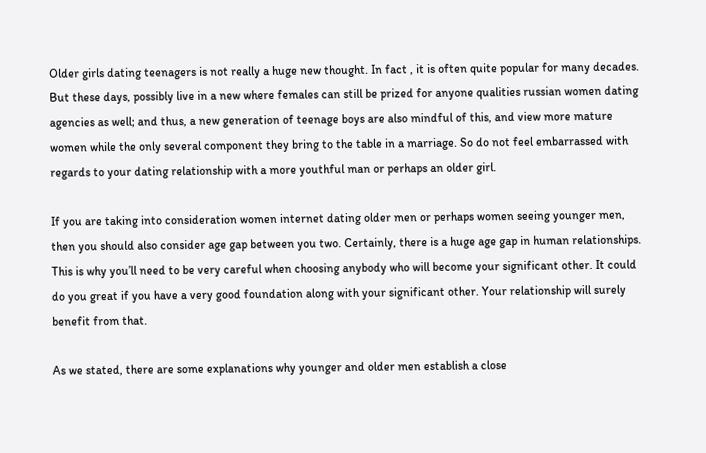Older girls dating teenagers is not really a huge new thought. In fact , it is often quite popular for many decades. But these days, possibly live in a new where females can still be prized for anyone qualities russian women dating agencies as well; and thus, a new generation of teenage boys are also mindful of this, and view more mature women while the only several component they bring to the table in a marriage. So do not feel embarrassed with regards to your dating relationship with a more youthful man or perhaps an older girl.

If you are taking into consideration women internet dating older men or perhaps women seeing younger men, then you should also consider age gap between you two. Certainly, there is a huge age gap in human relationships. This is why you’ll need to be very careful when choosing anybody who will become your significant other. It could do you great if you have a very good foundation along with your significant other. Your relationship will surely benefit from that.

As we stated, there are some explanations why younger and older men establish a close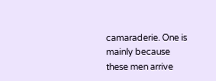camaraderie. One is mainly because these men arrive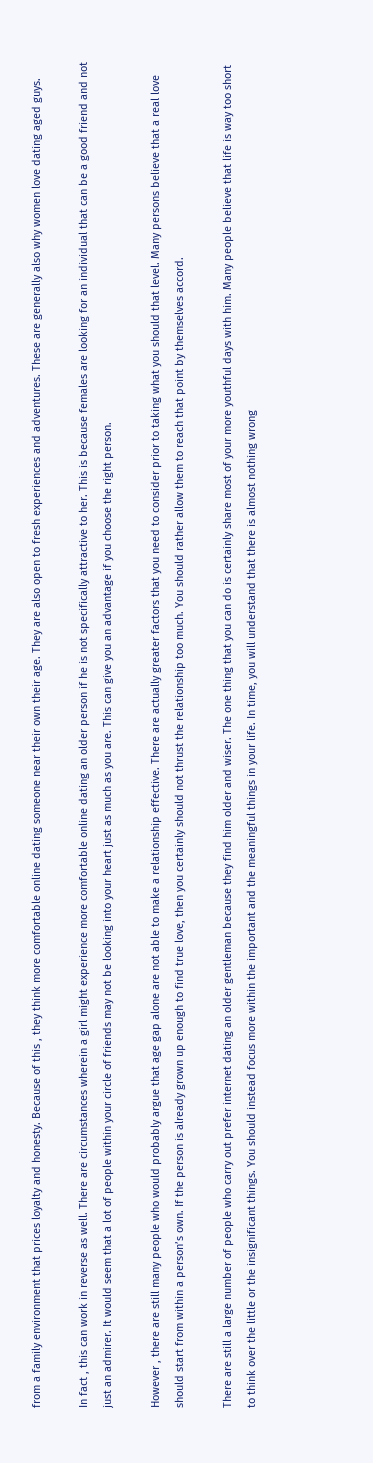from a family environment that prices loyalty and honesty. Because of this , they think more comfortable online dating someone near their own their age. They are also open to fresh experiences and adventures. These are generally also why women love dating aged guys.

In fact , this can work in reverse as well. There are circumstances wherein a girl might experience more comfortable online dating an older person if he is not specifically attractive to her. This is because females are looking for an individual that can be a good friend and not just an admirer. It would seem that a lot of people within your circle of friends may not be looking into your heart just as much as you are. This can give you an advantage if you choose the right person.

However , there are still many people who would probably argue that age gap alone are not able to make a relationship effective. There are actually greater factors that you need to consider prior to taking what you should that level. Many persons believe that a real love should start from within a person’s own. If the person is already grown up enough to find true love, then you certainly should not thrust the relationship too much. You should rather allow them to reach that point by themselves accord.

There are still a large number of people who carry out prefer internet dating an older gentleman because they find him older and wiser. The one thing that you can do is certainly share most of your more youthful days with him. Many people believe that life is way too short to think over the little or the insignificant things. You should instead focus more within the important and the meaningful things in your life. In time, you will understand that there is almost nothing wrong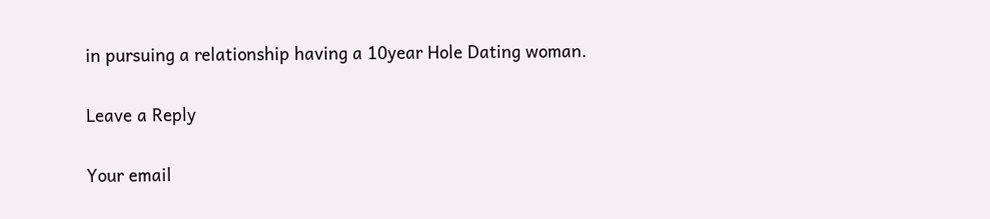in pursuing a relationship having a 10year Hole Dating woman.

Leave a Reply

Your email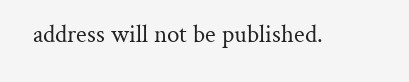address will not be published.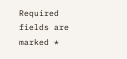Required fields are marked *